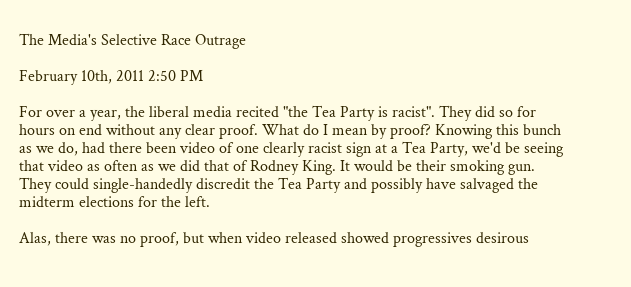The Media's Selective Race Outrage

February 10th, 2011 2:50 PM

For over a year, the liberal media recited "the Tea Party is racist". They did so for hours on end without any clear proof. What do I mean by proof? Knowing this bunch as we do, had there been video of one clearly racist sign at a Tea Party, we'd be seeing that video as often as we did that of Rodney King. It would be their smoking gun. They could single-handedly discredit the Tea Party and possibly have salvaged the midterm elections for the left.

Alas, there was no proof, but when video released showed progressives desirous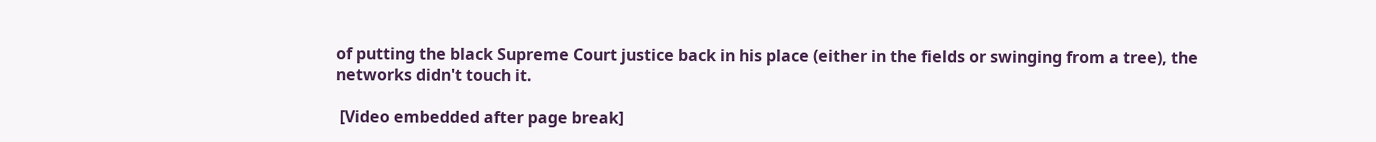of putting the black Supreme Court justice back in his place (either in the fields or swinging from a tree), the networks didn't touch it.

 [Video embedded after page break]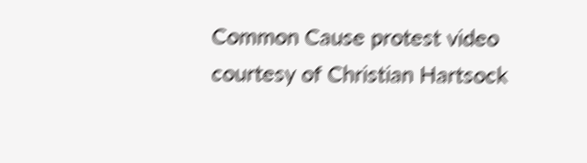Common Cause protest video courtesy of Christian Hartsock